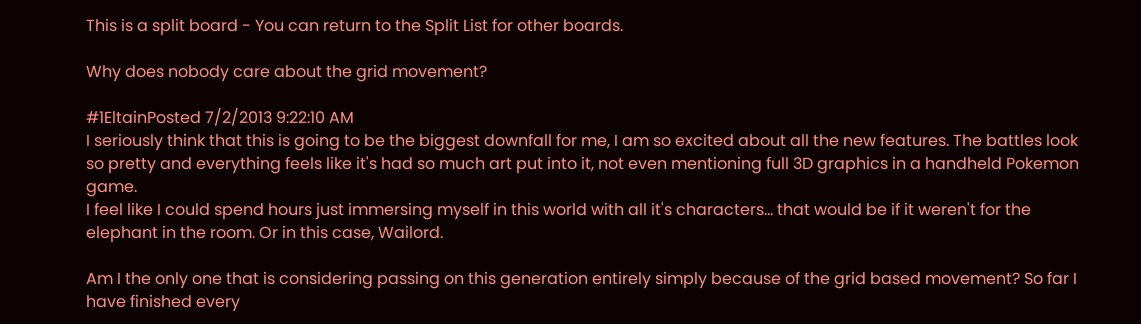This is a split board - You can return to the Split List for other boards.

Why does nobody care about the grid movement?

#1EltainPosted 7/2/2013 9:22:10 AM
I seriously think that this is going to be the biggest downfall for me, I am so excited about all the new features. The battles look so pretty and everything feels like it's had so much art put into it, not even mentioning full 3D graphics in a handheld Pokemon game.
I feel like I could spend hours just immersing myself in this world with all it's characters... that would be if it weren't for the elephant in the room. Or in this case, Wailord.

Am I the only one that is considering passing on this generation entirely simply because of the grid based movement? So far I have finished every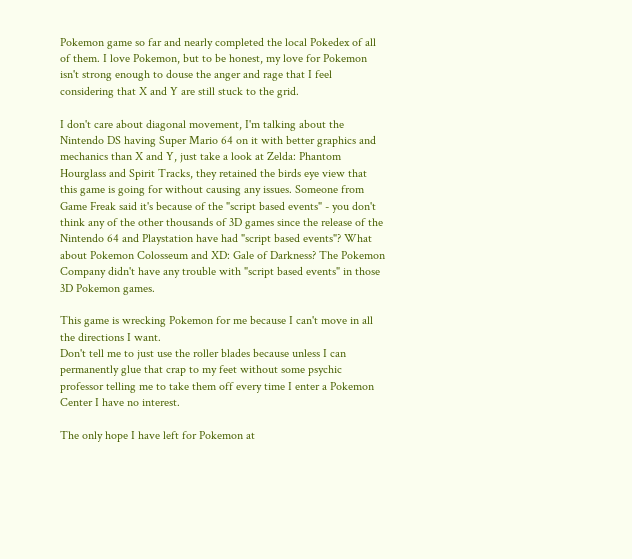Pokemon game so far and nearly completed the local Pokedex of all of them. I love Pokemon, but to be honest, my love for Pokemon isn't strong enough to douse the anger and rage that I feel considering that X and Y are still stuck to the grid.

I don't care about diagonal movement, I'm talking about the Nintendo DS having Super Mario 64 on it with better graphics and mechanics than X and Y, just take a look at Zelda: Phantom Hourglass and Spirit Tracks, they retained the birds eye view that this game is going for without causing any issues. Someone from Game Freak said it's because of the "script based events" - you don't think any of the other thousands of 3D games since the release of the Nintendo 64 and Playstation have had "script based events"? What about Pokemon Colosseum and XD: Gale of Darkness? The Pokemon Company didn't have any trouble with "script based events" in those 3D Pokemon games.

This game is wrecking Pokemon for me because I can't move in all the directions I want.
Don't tell me to just use the roller blades because unless I can permanently glue that crap to my feet without some psychic professor telling me to take them off every time I enter a Pokemon Center I have no interest.

The only hope I have left for Pokemon at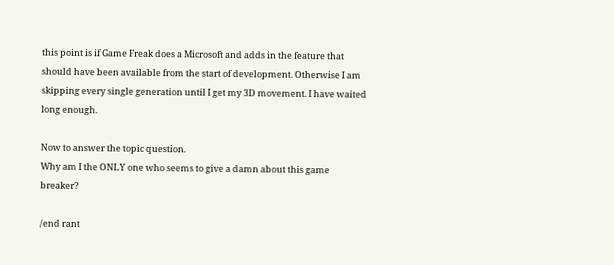this point is if Game Freak does a Microsoft and adds in the feature that should have been available from the start of development. Otherwise I am skipping every single generation until I get my 3D movement. I have waited long enough.

Now to answer the topic question.
Why am I the ONLY one who seems to give a damn about this game breaker?

/end rant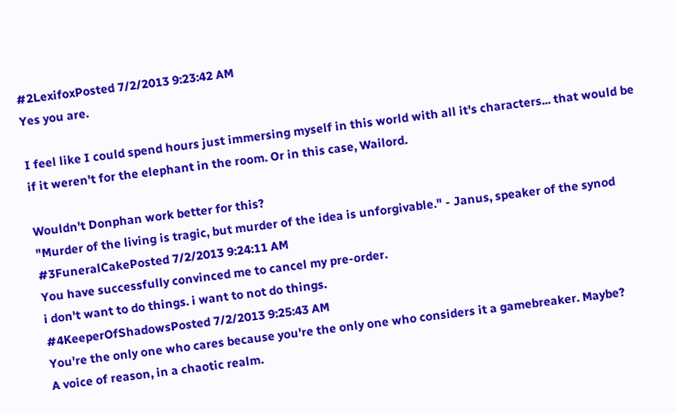#2LexifoxPosted 7/2/2013 9:23:42 AM
Yes you are.

I feel like I could spend hours just immersing myself in this world with all it's characters... that would be if it weren't for the elephant in the room. Or in this case, Wailord.

Wouldn't Donphan work better for this?
"Murder of the living is tragic, but murder of the idea is unforgivable." - Janus, speaker of the synod
#3FuneralCakePosted 7/2/2013 9:24:11 AM
You have successfully convinced me to cancel my pre-order.
i don't want to do things. i want to not do things.
#4KeeperOfShadowsPosted 7/2/2013 9:25:43 AM
You're the only one who cares because you're the only one who considers it a gamebreaker. Maybe?
A voice of reason, in a chaotic realm.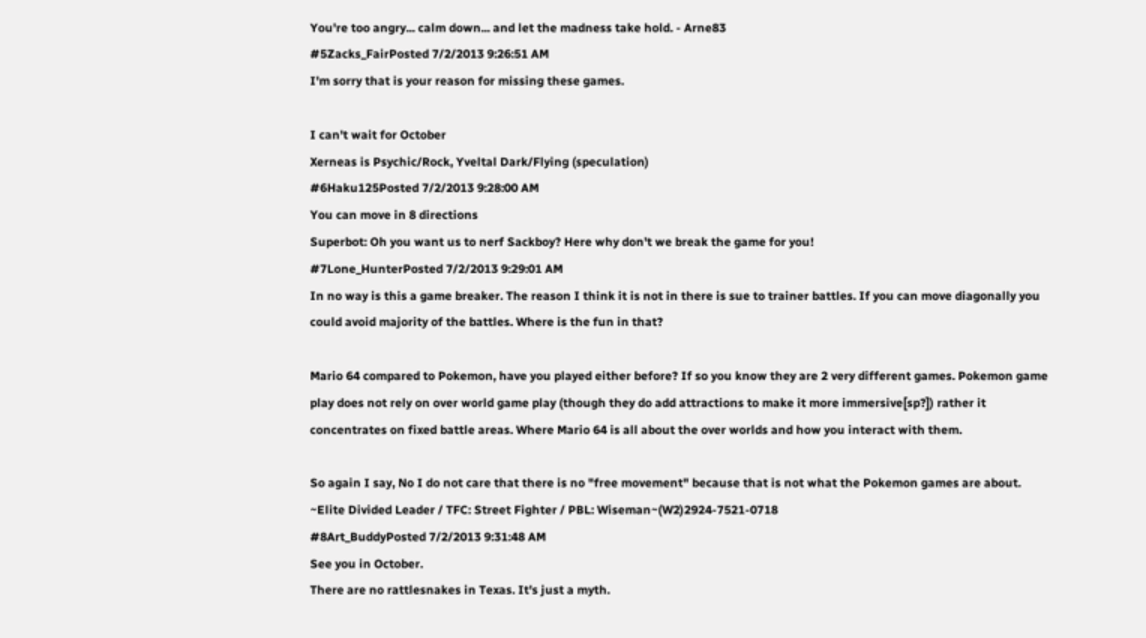You're too angry... calm down... and let the madness take hold. - Arne83
#5Zacks_FairPosted 7/2/2013 9:26:51 AM
I'm sorry that is your reason for missing these games.

I can't wait for October
Xerneas is Psychic/Rock, Yveltal Dark/Flying (speculation)
#6Haku125Posted 7/2/2013 9:28:00 AM
You can move in 8 directions
Superbot: Oh you want us to nerf Sackboy? Here why don't we break the game for you!
#7Lone_HunterPosted 7/2/2013 9:29:01 AM
In no way is this a game breaker. The reason I think it is not in there is sue to trainer battles. If you can move diagonally you could avoid majority of the battles. Where is the fun in that?

Mario 64 compared to Pokemon, have you played either before? If so you know they are 2 very different games. Pokemon game play does not rely on over world game play (though they do add attractions to make it more immersive[sp?]) rather it concentrates on fixed battle areas. Where Mario 64 is all about the over worlds and how you interact with them.

So again I say, No I do not care that there is no "free movement" because that is not what the Pokemon games are about.
~Elite Divided Leader / TFC: Street Fighter / PBL: Wiseman~(W2)2924-7521-0718
#8Art_BuddyPosted 7/2/2013 9:31:48 AM
See you in October.
There are no rattlesnakes in Texas. It's just a myth.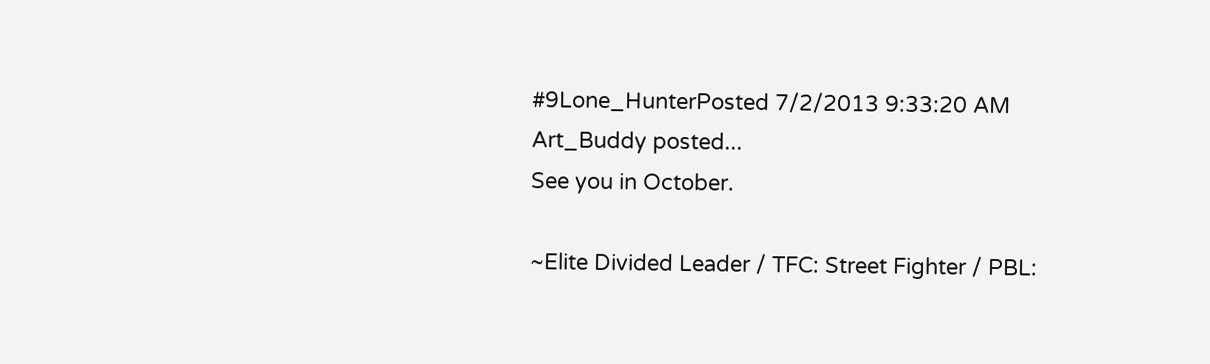#9Lone_HunterPosted 7/2/2013 9:33:20 AM
Art_Buddy posted...
See you in October.

~Elite Divided Leader / TFC: Street Fighter / PBL: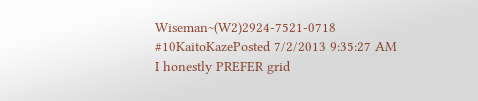Wiseman~(W2)2924-7521-0718
#10KaitoKazePosted 7/2/2013 9:35:27 AM
I honestly PREFER grid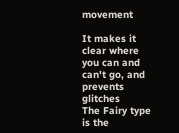movement

It makes it clear where you can and can't go, and prevents glitches
The Fairy type is the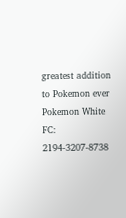greatest addition to Pokemon ever
Pokemon White FC: 2194-3207-8738